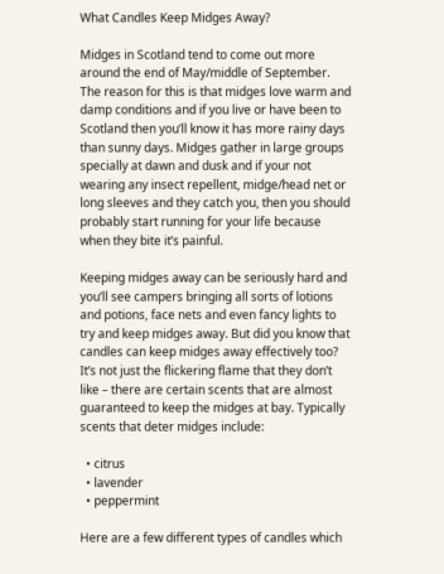What Candles Keep Midges Away?

Midges in Scotland tend to come out more around the end of May/middle of September. The reason for this is that midges love warm and damp conditions and if you live or have been to Scotland then you’ll know it has more rainy days than sunny days. Midges gather in large groups specially at dawn and dusk and if your not wearing any insect repellent, midge/head net or long sleeves and they catch you, then you should probably start running for your life because when they bite it’s painful.

Keeping midges away can be seriously hard and you’ll see campers bringing all sorts of lotions and potions, face nets and even fancy lights to try and keep midges away. But did you know that candles can keep midges away effectively too? It’s not just the flickering flame that they don’t like – there are certain scents that are almost guaranteed to keep the midges at bay. Typically scents that deter midges include:

  • citrus
  • lavender
  • peppermint

Here are a few different types of candles which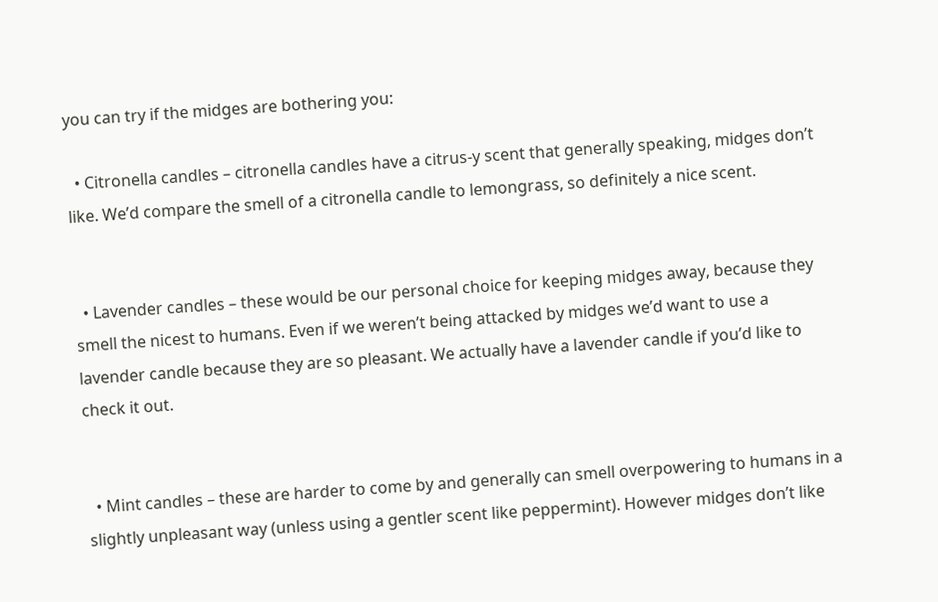you can try if the midges are bothering you:

  • Citronella candles – citronella candles have a citrus-y scent that generally speaking, midges don’t like. We’d compare the smell of a citronella candle to lemongrass, so definitely a nice scent.


  • Lavender candles – these would be our personal choice for keeping midges away, because they smell the nicest to humans. Even if we weren’t being attacked by midges we’d want to use a lavender candle because they are so pleasant. We actually have a lavender candle if you’d like to check it out.


  • Mint candles – these are harder to come by and generally can smell overpowering to humans in a slightly unpleasant way (unless using a gentler scent like peppermint). However midges don’t like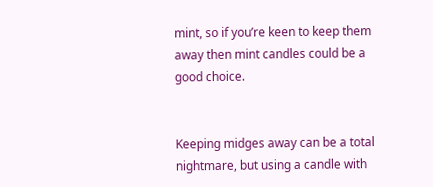mint, so if you’re keen to keep them away then mint candles could be a good choice.


Keeping midges away can be a total nightmare, but using a candle with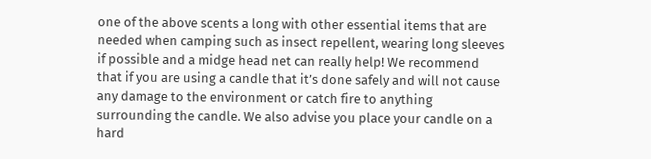one of the above scents a long with other essential items that are needed when camping such as insect repellent, wearing long sleeves if possible and a midge head net can really help! We recommend that if you are using a candle that it’s done safely and will not cause any damage to the environment or catch fire to anything surrounding the candle. We also advise you place your candle on a hard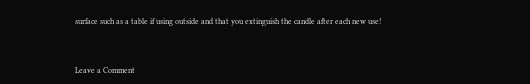surface such as a table if using outside and that you extinguish the candle after each new use!



Leave a Comment